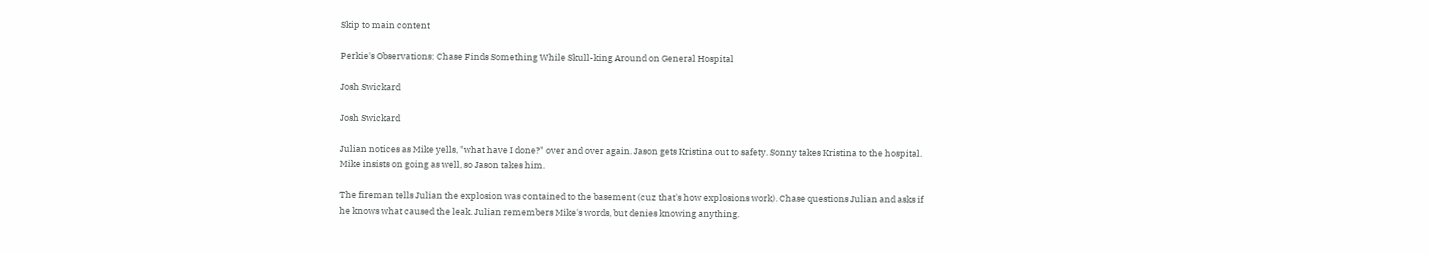Skip to main content

Perkie's Observations: Chase Finds Something While Skull-king Around on General Hospital

Josh Swickard

Josh Swickard

Julian notices as Mike yells, "what have I done?" over and over again. Jason gets Kristina out to safety. Sonny takes Kristina to the hospital. Mike insists on going as well, so Jason takes him.

The fireman tells Julian the explosion was contained to the basement (cuz that's how explosions work). Chase questions Julian and asks if he knows what caused the leak. Julian remembers Mike's words, but denies knowing anything.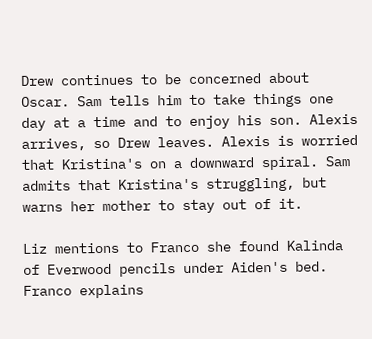Drew continues to be concerned about Oscar. Sam tells him to take things one day at a time and to enjoy his son. Alexis arrives, so Drew leaves. Alexis is worried that Kristina's on a downward spiral. Sam admits that Kristina's struggling, but warns her mother to stay out of it.

Liz mentions to Franco she found Kalinda of Everwood pencils under Aiden's bed. Franco explains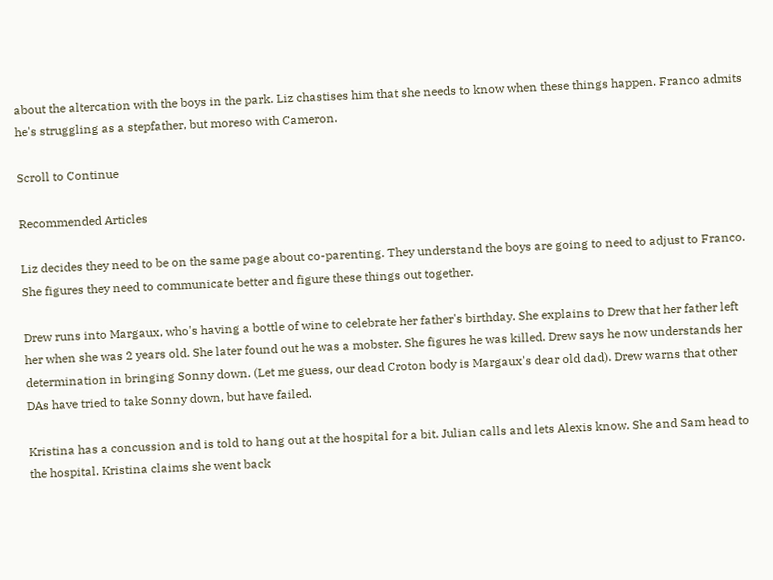about the altercation with the boys in the park. Liz chastises him that she needs to know when these things happen. Franco admits he's struggling as a stepfather, but moreso with Cameron.

Scroll to Continue

Recommended Articles

Liz decides they need to be on the same page about co-parenting. They understand the boys are going to need to adjust to Franco. She figures they need to communicate better and figure these things out together.

Drew runs into Margaux, who's having a bottle of wine to celebrate her father's birthday. She explains to Drew that her father left her when she was 2 years old. She later found out he was a mobster. She figures he was killed. Drew says he now understands her determination in bringing Sonny down. (Let me guess, our dead Croton body is Margaux's dear old dad). Drew warns that other DAs have tried to take Sonny down, but have failed.

Kristina has a concussion and is told to hang out at the hospital for a bit. Julian calls and lets Alexis know. She and Sam head to the hospital. Kristina claims she went back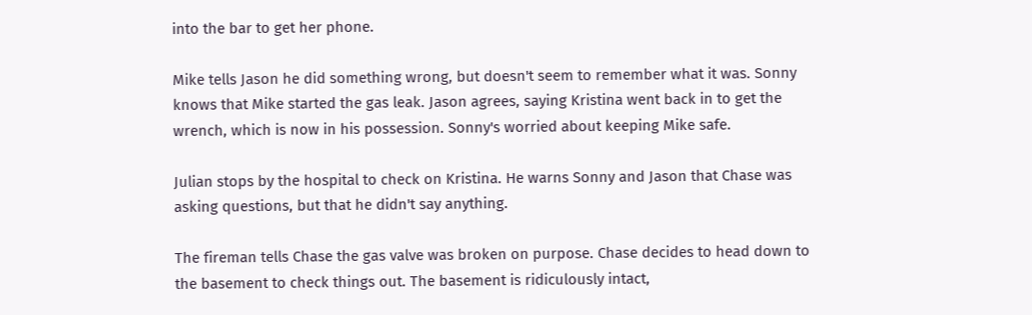into the bar to get her phone.

Mike tells Jason he did something wrong, but doesn't seem to remember what it was. Sonny knows that Mike started the gas leak. Jason agrees, saying Kristina went back in to get the wrench, which is now in his possession. Sonny's worried about keeping Mike safe.

Julian stops by the hospital to check on Kristina. He warns Sonny and Jason that Chase was asking questions, but that he didn't say anything.

The fireman tells Chase the gas valve was broken on purpose. Chase decides to head down to the basement to check things out. The basement is ridiculously intact,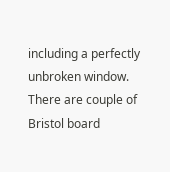including a perfectly unbroken window. There are couple of Bristol board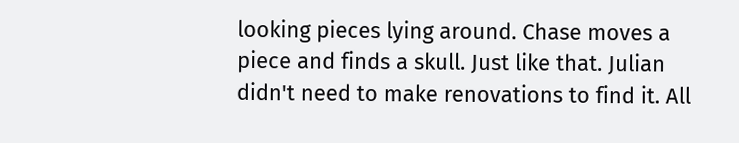looking pieces lying around. Chase moves a piece and finds a skull. Just like that. Julian didn't need to make renovations to find it. All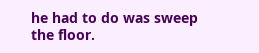he had to do was sweep the floor.